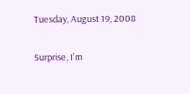Tuesday, August 19, 2008

Surprise, I'm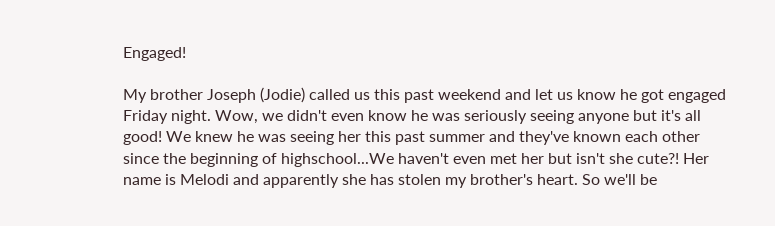Engaged!

My brother Joseph (Jodie) called us this past weekend and let us know he got engaged Friday night. Wow, we didn't even know he was seriously seeing anyone but it's all good! We knew he was seeing her this past summer and they've known each other since the beginning of highschool...We haven't even met her but isn't she cute?! Her name is Melodi and apparently she has stolen my brother's heart. So we'll be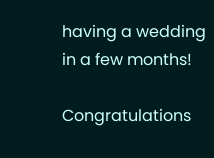having a wedding in a few months!

Congratulations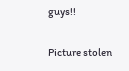guys!!

Picture stolen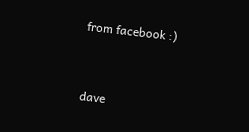from facebook :)


dave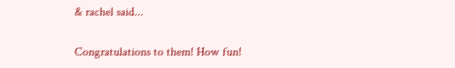& rachel said...

Congratulations to them! How fun!